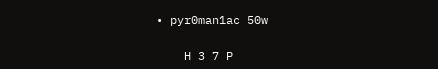• pyr0man1ac 50w

    H 3 7 P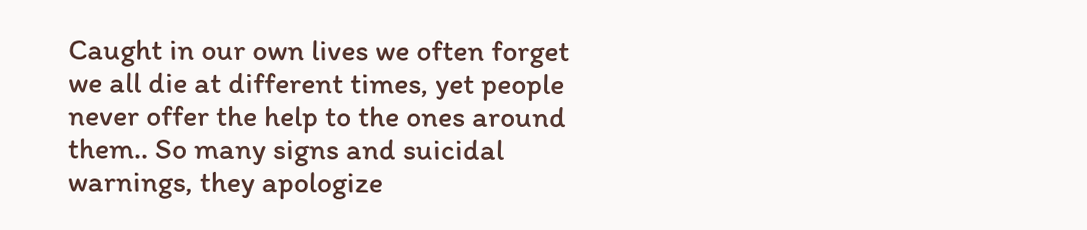Caught in our own lives we often forget we all die at different times, yet people never offer the help to the ones around them.. So many signs and suicidal warnings, they apologize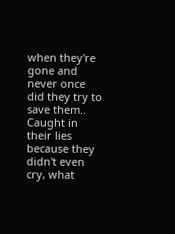when they're gone and never once did they try to save them.. Caught in their lies because they didn't even cry, what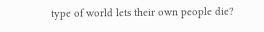type of world lets their own people die?